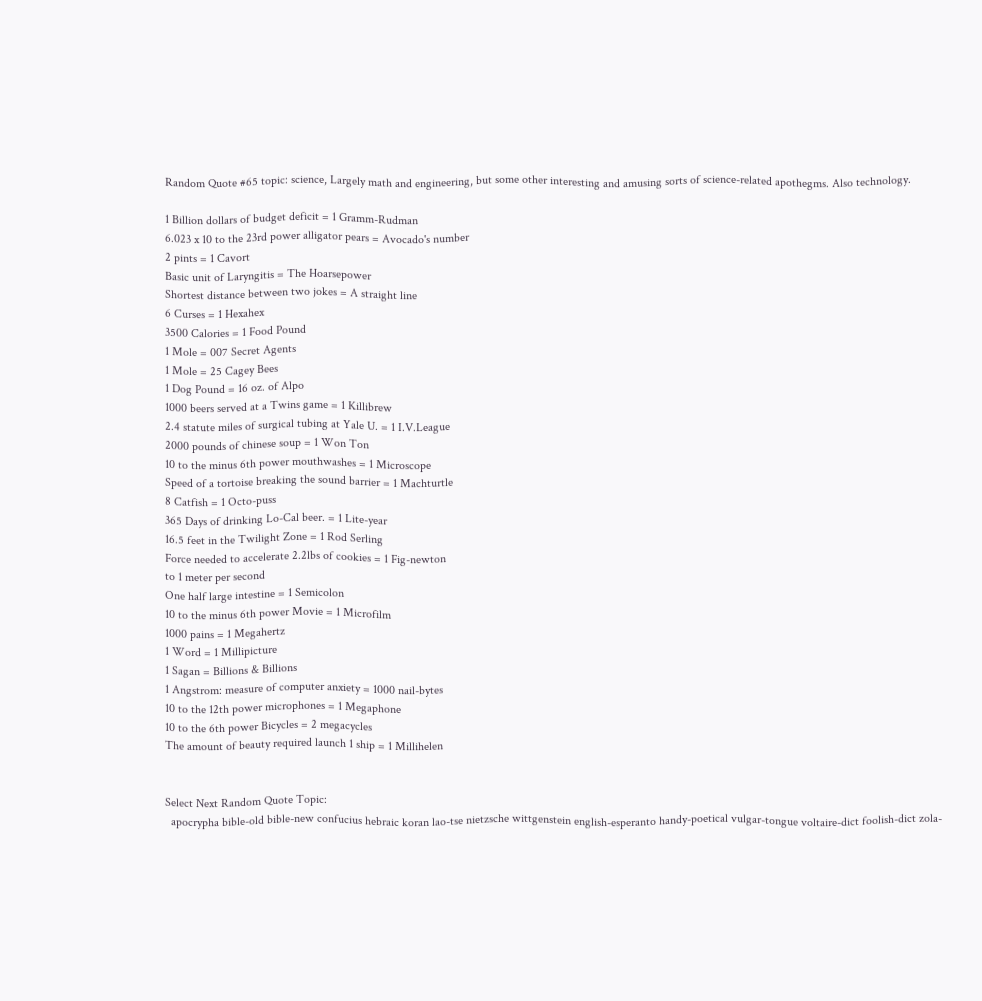Random Quote #65 topic: science, Largely math and engineering, but some other interesting and amusing sorts of science-related apothegms. Also technology.

1 Billion dollars of budget deficit = 1 Gramm-Rudman
6.023 x 10 to the 23rd power alligator pears = Avocado's number
2 pints = 1 Cavort
Basic unit of Laryngitis = The Hoarsepower
Shortest distance between two jokes = A straight line
6 Curses = 1 Hexahex
3500 Calories = 1 Food Pound
1 Mole = 007 Secret Agents
1 Mole = 25 Cagey Bees
1 Dog Pound = 16 oz. of Alpo
1000 beers served at a Twins game = 1 Killibrew
2.4 statute miles of surgical tubing at Yale U. = 1 I.V.League
2000 pounds of chinese soup = 1 Won Ton
10 to the minus 6th power mouthwashes = 1 Microscope
Speed of a tortoise breaking the sound barrier = 1 Machturtle
8 Catfish = 1 Octo-puss
365 Days of drinking Lo-Cal beer. = 1 Lite-year
16.5 feet in the Twilight Zone = 1 Rod Serling
Force needed to accelerate 2.2lbs of cookies = 1 Fig-newton
to 1 meter per second
One half large intestine = 1 Semicolon
10 to the minus 6th power Movie = 1 Microfilm
1000 pains = 1 Megahertz
1 Word = 1 Millipicture
1 Sagan = Billions & Billions
1 Angstrom: measure of computer anxiety = 1000 nail-bytes
10 to the 12th power microphones = 1 Megaphone
10 to the 6th power Bicycles = 2 megacycles
The amount of beauty required launch 1 ship = 1 Millihelen


Select Next Random Quote Topic:
  apocrypha bible-old bible-new confucius hebraic koran lao-tse nietzsche wittgenstein english-esperanto handy-poetical vulgar-tongue voltaire-dict foolish-dict zola-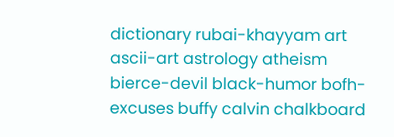dictionary rubai-khayyam art ascii-art astrology atheism bierce-devil black-humor bofh-excuses buffy calvin chalkboard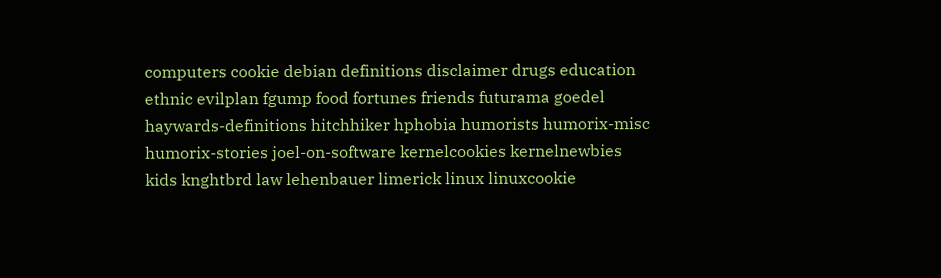computers cookie debian definitions disclaimer drugs education ethnic evilplan fgump food fortunes friends futurama goedel haywards-definitions hitchhiker hphobia humorists humorix-misc humorix-stories joel-on-software kernelcookies kernelnewbies kids knghtbrd law lehenbauer limerick linux linuxcookie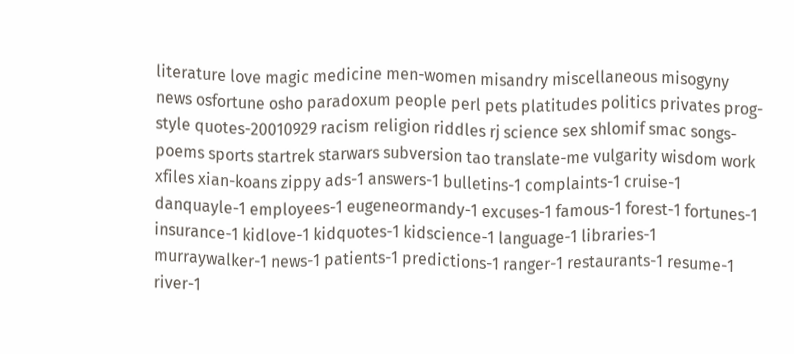literature love magic medicine men-women misandry miscellaneous misogyny news osfortune osho paradoxum people perl pets platitudes politics privates prog-style quotes-20010929 racism religion riddles rj science sex shlomif smac songs-poems sports startrek starwars subversion tao translate-me vulgarity wisdom work xfiles xian-koans zippy ads-1 answers-1 bulletins-1 complaints-1 cruise-1 danquayle-1 employees-1 eugeneormandy-1 excuses-1 famous-1 forest-1 fortunes-1 insurance-1 kidlove-1 kidquotes-1 kidscience-1 language-1 libraries-1 murraywalker-1 news-1 patients-1 predictions-1 ranger-1 restaurants-1 resume-1 river-1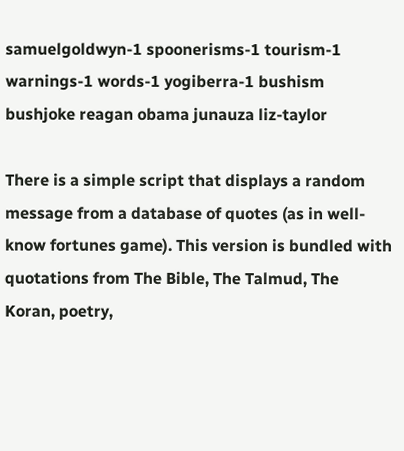samuelgoldwyn-1 spoonerisms-1 tourism-1 warnings-1 words-1 yogiberra-1 bushism bushjoke reagan obama junauza liz-taylor

There is a simple script that displays a random message from a database of quotes (as in well-know fortunes game). This version is bundled with quotations from The Bible, The Talmud, The Koran, poetry,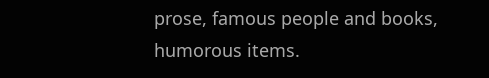prose, famous people and books, humorous items.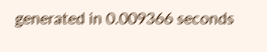generated in 0.009366 seconds